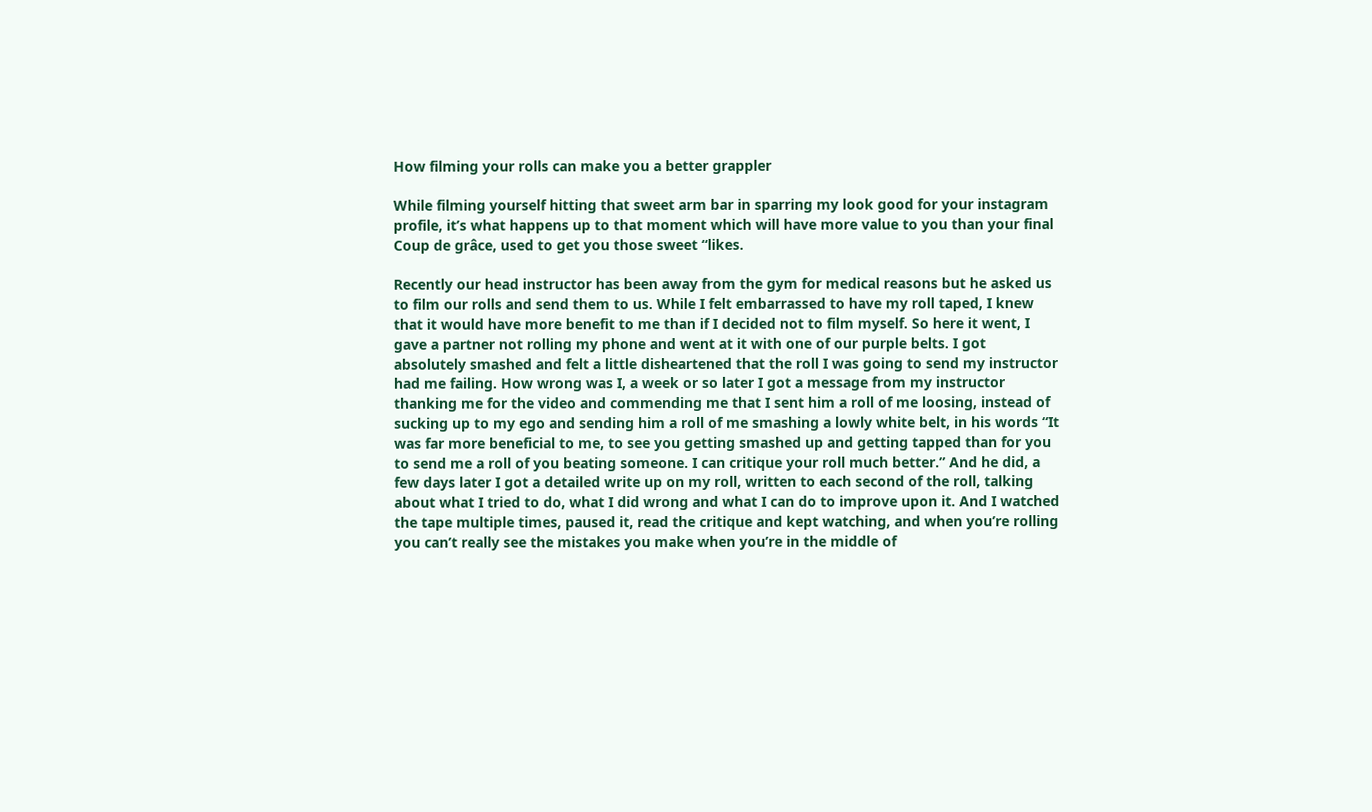How filming your rolls can make you a better grappler

While filming yourself hitting that sweet arm bar in sparring my look good for your instagram profile, it’s what happens up to that moment which will have more value to you than your final Coup de grâce, used to get you those sweet “likes.

Recently our head instructor has been away from the gym for medical reasons but he asked us to film our rolls and send them to us. While I felt embarrassed to have my roll taped, I knew that it would have more benefit to me than if I decided not to film myself. So here it went, I gave a partner not rolling my phone and went at it with one of our purple belts. I got absolutely smashed and felt a little disheartened that the roll I was going to send my instructor had me failing. How wrong was I, a week or so later I got a message from my instructor thanking me for the video and commending me that I sent him a roll of me loosing, instead of sucking up to my ego and sending him a roll of me smashing a lowly white belt, in his words “It was far more beneficial to me, to see you getting smashed up and getting tapped than for you to send me a roll of you beating someone. I can critique your roll much better.” And he did, a few days later I got a detailed write up on my roll, written to each second of the roll, talking about what I tried to do, what I did wrong and what I can do to improve upon it. And I watched the tape multiple times, paused it, read the critique and kept watching, and when you’re rolling you can’t really see the mistakes you make when you’re in the middle of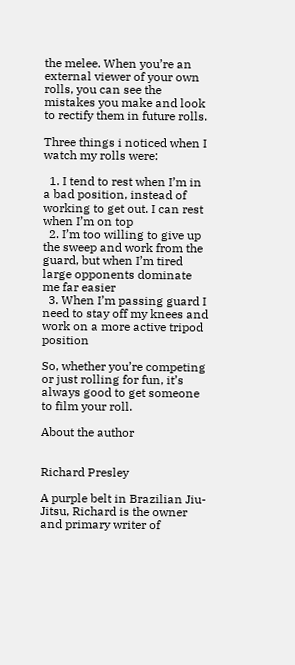the melee. When you’re an external viewer of your own rolls, you can see the mistakes you make and look to rectify them in future rolls.

Three things i noticed when I watch my rolls were:

  1. I tend to rest when I’m in a bad position, instead of working to get out. I can rest when I’m on top
  2. I’m too willing to give up the sweep and work from the guard, but when I’m tired large opponents dominate me far easier
  3. When I’m passing guard I need to stay off my knees and work on a more active tripod position

So, whether you’re competing or just rolling for fun, it’s always good to get someone to film your roll.

About the author


Richard Presley

A purple belt in Brazilian Jiu-Jitsu, Richard is the owner and primary writer of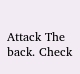Attack The back. Check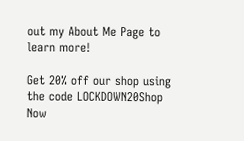out my About Me Page to learn more!

Get 20% off our shop using the code LOCKDOWN20Shop Now